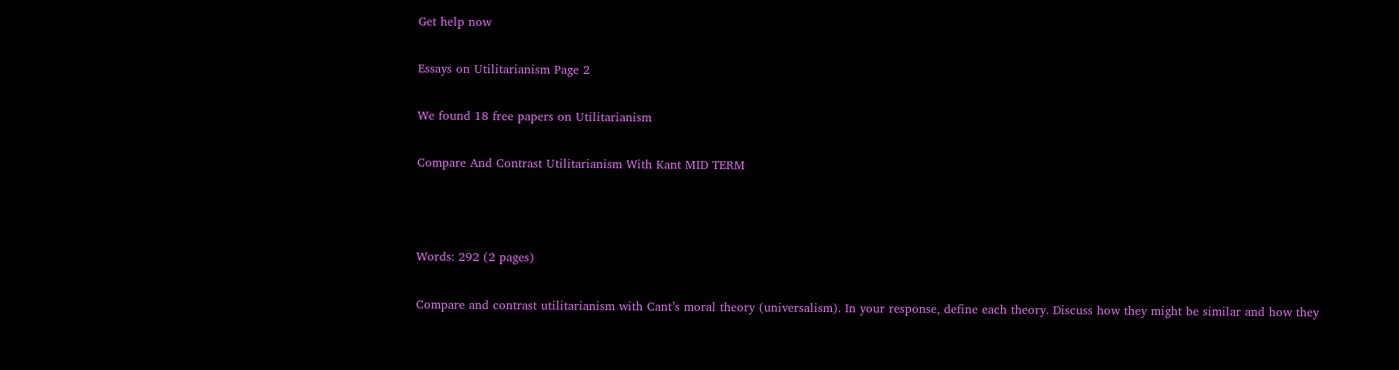Get help now

Essays on Utilitarianism Page 2

We found 18 free papers on Utilitarianism

Compare And Contrast Utilitarianism With Kant MID TERM



Words: 292 (2 pages)

Compare and contrast utilitarianism with Cant’s moral theory (universalism). In your response, define each theory. Discuss how they might be similar and how they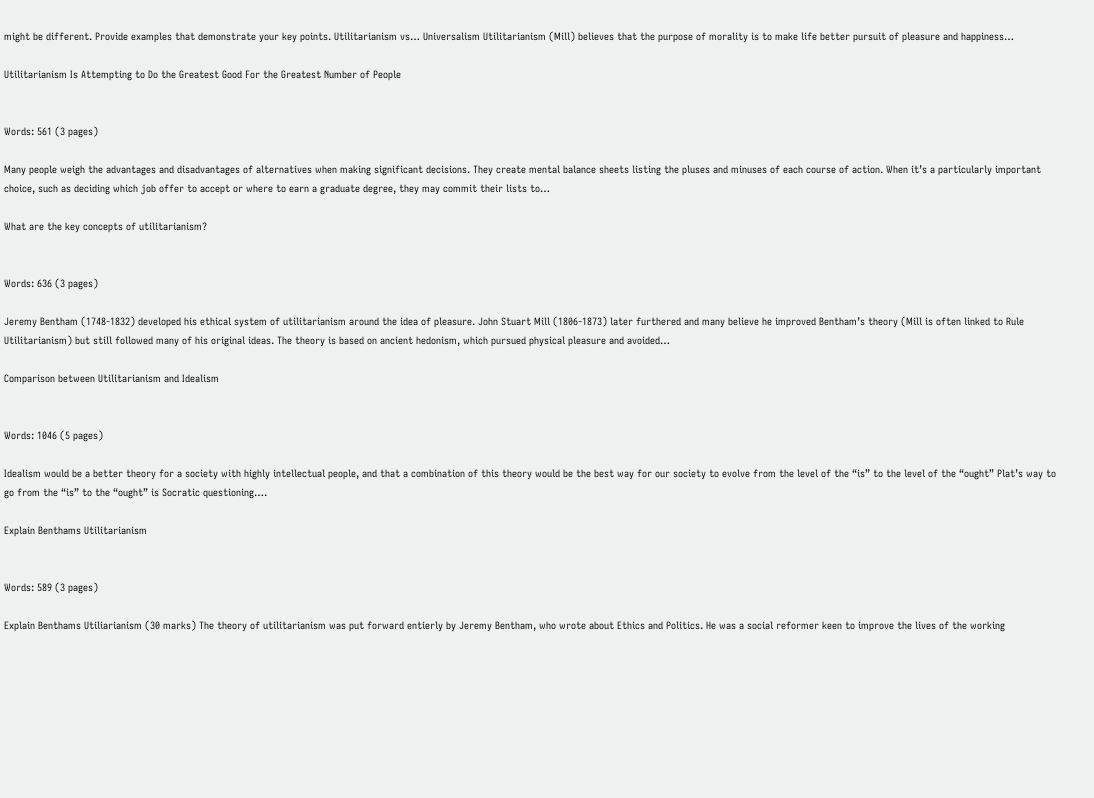might be different. Provide examples that demonstrate your key points. Utilitarianism vs… Universalism Utilitarianism (Mill) believes that the purpose of morality is to make life better pursuit of pleasure and happiness…

Utilitarianism Is Attempting to Do the Greatest Good For the Greatest Number of People


Words: 561 (3 pages)

Many people weigh the advantages and disadvantages of alternatives when making significant decisions. They create mental balance sheets listing the pluses and minuses of each course of action. When it’s a particularly important choice, such as deciding which job offer to accept or where to earn a graduate degree, they may commit their lists to…

What are the key concepts of utilitarianism?


Words: 636 (3 pages)

Jeremy Bentham (1748-1832) developed his ethical system of utilitarianism around the idea of pleasure. John Stuart Mill (1806-1873) later furthered and many believe he improved Bentham’s theory (Mill is often linked to Rule Utilitarianism) but still followed many of his original ideas. The theory is based on ancient hedonism, which pursued physical pleasure and avoided…

Comparison between Utilitarianism and Idealism


Words: 1046 (5 pages)

Idealism would be a better theory for a society with highly intellectual people, and that a combination of this theory would be the best way for our society to evolve from the level of the “is” to the level of the “ought” Plat’s way to go from the “is” to the “ought” is Socratic questioning….

Explain Benthams Utilitarianism


Words: 589 (3 pages)

Explain Benthams Utiliarianism (30 marks) The theory of utilitarianism was put forward entierly by Jeremy Bentham, who wrote about Ethics and Politics. He was a social reformer keen to improve the lives of the working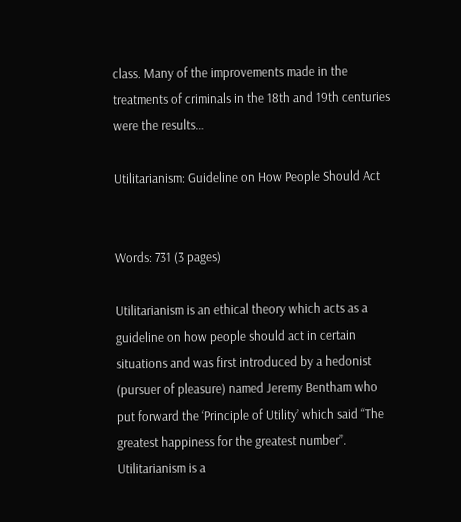class. Many of the improvements made in the treatments of criminals in the 18th and 19th centuries were the results…

Utilitarianism: Guideline on How People Should Act


Words: 731 (3 pages)

Utilitarianism is an ethical theory which acts as a guideline on how people should act in certain situations and was first introduced by a hedonist (pursuer of pleasure) named Jeremy Bentham who put forward the ‘Principle of Utility’ which said “The greatest happiness for the greatest number”. Utilitarianism is a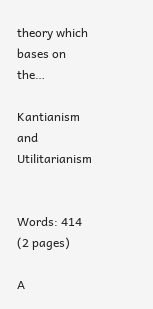theory which bases on the…

Kantianism and Utilitarianism


Words: 414 (2 pages)

A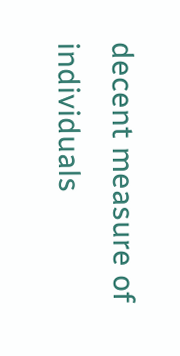decent measure of individuals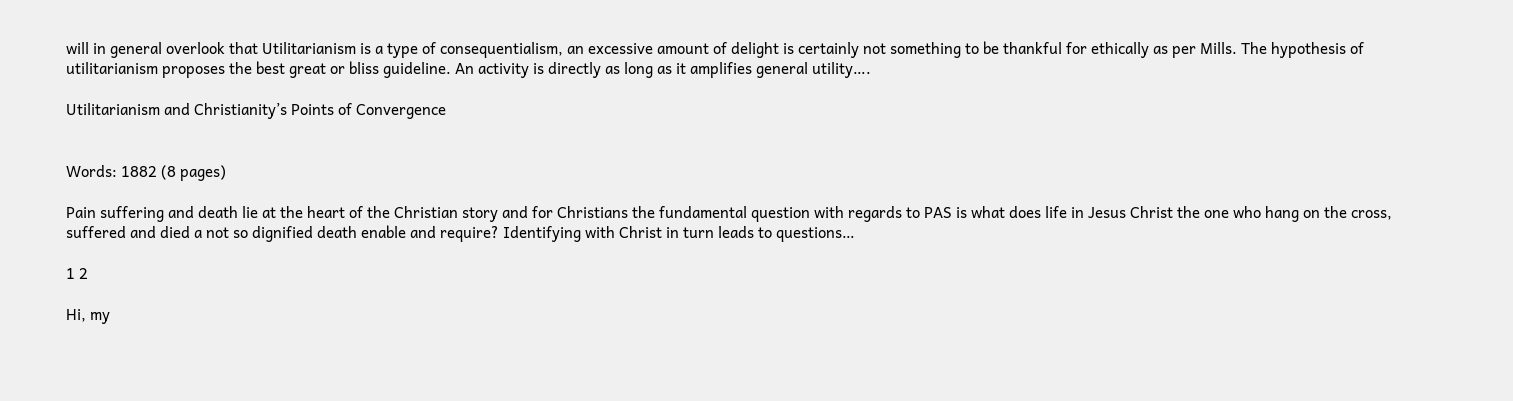will in general overlook that Utilitarianism is a type of consequentialism, an excessive amount of delight is certainly not something to be thankful for ethically as per Mills. The hypothesis of utilitarianism proposes the best great or bliss guideline. An activity is directly as long as it amplifies general utility….

Utilitarianism and Christianity’s Points of Convergence


Words: 1882 (8 pages)

Pain suffering and death lie at the heart of the Christian story and for Christians the fundamental question with regards to PAS is what does life in Jesus Christ the one who hang on the cross, suffered and died a not so dignified death enable and require? Identifying with Christ in turn leads to questions…

1 2

Hi, my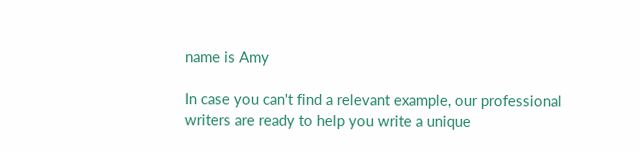name is Amy

In case you can't find a relevant example, our professional writers are ready to help you write a unique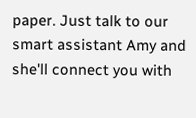paper. Just talk to our smart assistant Amy and she'll connect you with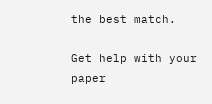the best match.

Get help with your paper